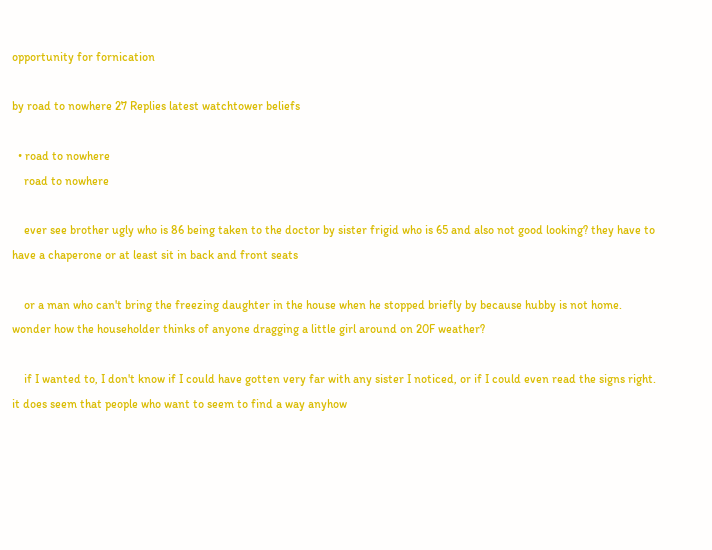opportunity for fornication

by road to nowhere 27 Replies latest watchtower beliefs

  • road to nowhere
    road to nowhere

    ever see brother ugly who is 86 being taken to the doctor by sister frigid who is 65 and also not good looking? they have to have a chaperone or at least sit in back and front seats

    or a man who can't bring the freezing daughter in the house when he stopped briefly by because hubby is not home. wonder how the householder thinks of anyone dragging a little girl around on 20F weather?

    if I wanted to, I don't know if I could have gotten very far with any sister I noticed, or if I could even read the signs right. it does seem that people who want to seem to find a way anyhow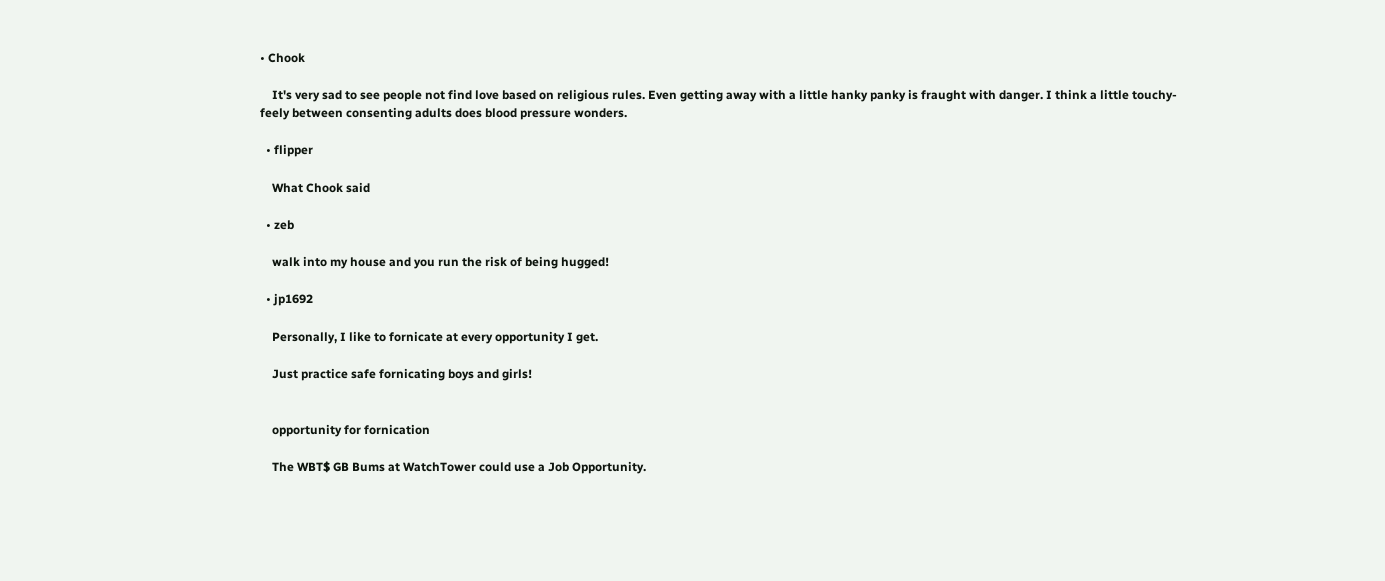• Chook

    It's very sad to see people not find love based on religious rules. Even getting away with a little hanky panky is fraught with danger. I think a little touchy-feely between consenting adults does blood pressure wonders.

  • flipper

    What Chook said

  • zeb

    walk into my house and you run the risk of being hugged!

  • jp1692

    Personally, I like to fornicate at every opportunity I get.

    Just practice safe fornicating boys and girls!


    opportunity for fornication

    The WBT$ GB Bums at WatchTower could use a Job Opportunity.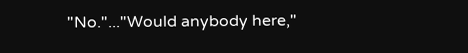"No."..."Would anybody here,"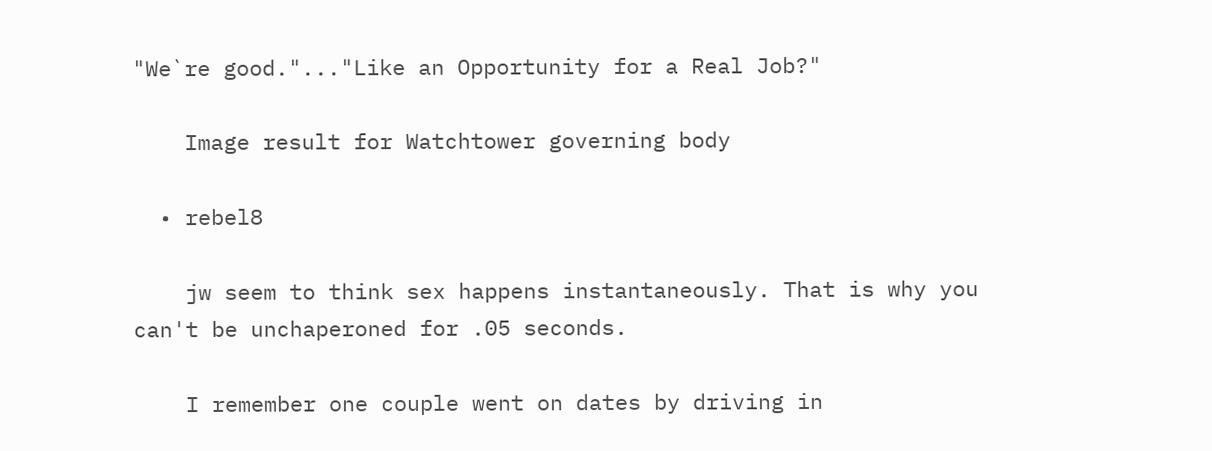"We`re good."..."Like an Opportunity for a Real Job?"

    Image result for Watchtower governing body

  • rebel8

    jw seem to think sex happens instantaneously. That is why you can't be unchaperoned for .05 seconds.

    I remember one couple went on dates by driving in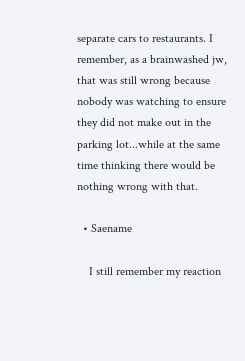separate cars to restaurants. I remember, as a brainwashed jw, that was still wrong because nobody was watching to ensure they did not make out in the parking lot...while at the same time thinking there would be nothing wrong with that.

  • Saename

    I still remember my reaction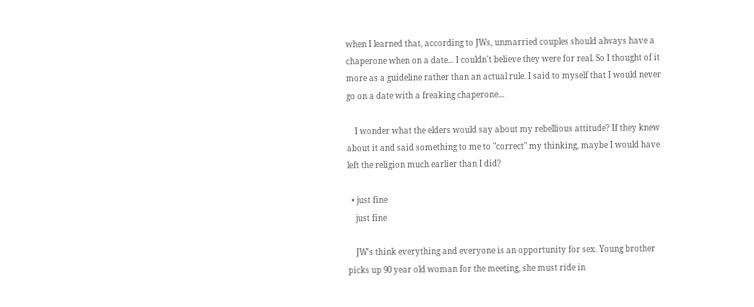when I learned that, according to JWs, unmarried couples should always have a chaperone when on a date... I couldn't believe they were for real. So I thought of it more as a guideline rather than an actual rule. I said to myself that I would never go on a date with a freaking chaperone...

    I wonder what the elders would say about my rebellious attitude? If they knew about it and said something to me to "correct" my thinking, maybe I would have left the religion much earlier than I did?

  • just fine
    just fine

    JW's think everything and everyone is an opportunity for sex. Young brother picks up 90 year old woman for the meeting, she must ride in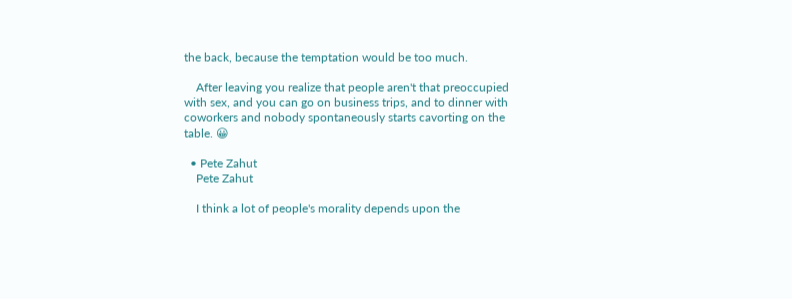the back, because the temptation would be too much.

    After leaving you realize that people aren't that preoccupied with sex, and you can go on business trips, and to dinner with coworkers and nobody spontaneously starts cavorting on the table. 😀

  • Pete Zahut
    Pete Zahut

    I think a lot of people's morality depends upon the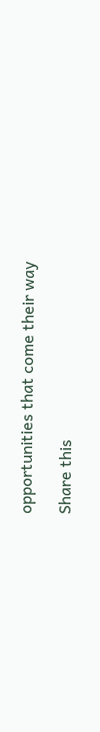opportunities that come their way

Share this